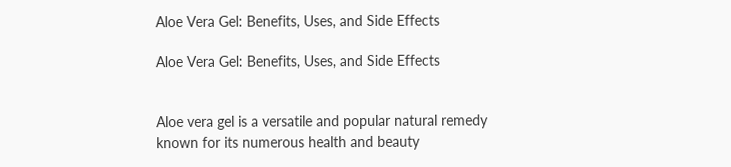Aloe Vera Gel: Benefits, Uses, and Side Effects

Aloe Vera Gel: Benefits, Uses, and Side Effects


Aloe vera gel is a versatile and popular natural remedy known for its numerous health and beauty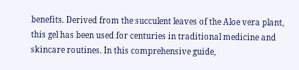benefits. Derived from the succulent leaves of the Aloe vera plant, this gel has been used for centuries in traditional medicine and skincare routines. In this comprehensive guide,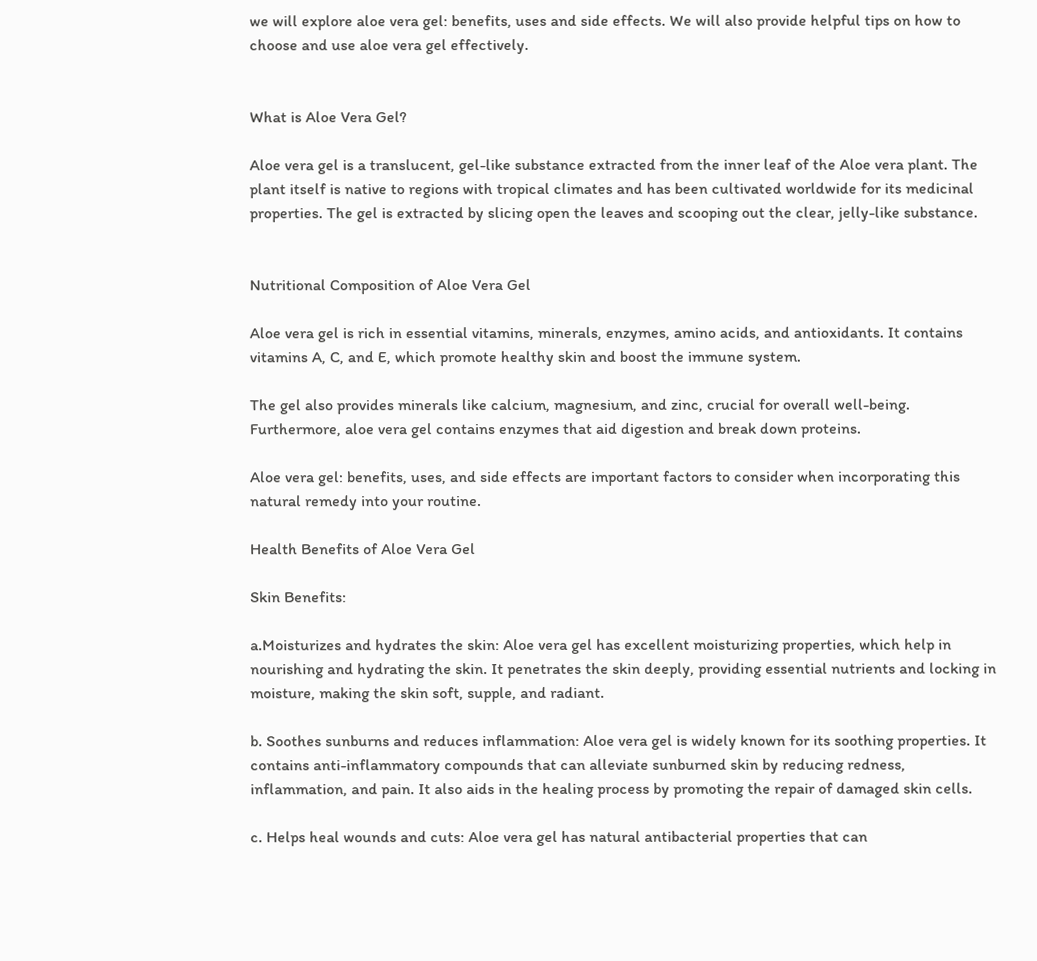we will explore aloe vera gel: benefits, uses and side effects. We will also provide helpful tips on how to choose and use aloe vera gel effectively.


What is Aloe Vera Gel?

Aloe vera gel is a translucent, gel-like substance extracted from the inner leaf of the Aloe vera plant. The plant itself is native to regions with tropical climates and has been cultivated worldwide for its medicinal properties. The gel is extracted by slicing open the leaves and scooping out the clear, jelly-like substance.


Nutritional Composition of Aloe Vera Gel

Aloe vera gel is rich in essential vitamins, minerals, enzymes, amino acids, and antioxidants. It contains vitamins A, C, and E, which promote healthy skin and boost the immune system.

The gel also provides minerals like calcium, magnesium, and zinc, crucial for overall well-being. Furthermore, aloe vera gel contains enzymes that aid digestion and break down proteins.

Aloe vera gel: benefits, uses, and side effects are important factors to consider when incorporating this natural remedy into your routine.

Health Benefits of Aloe Vera Gel

Skin Benefits:

a.Moisturizes and hydrates the skin: Aloe vera gel has excellent moisturizing properties, which help in nourishing and hydrating the skin. It penetrates the skin deeply, providing essential nutrients and locking in moisture, making the skin soft, supple, and radiant.

b. Soothes sunburns and reduces inflammation: Aloe vera gel is widely known for its soothing properties. It contains anti-inflammatory compounds that can alleviate sunburned skin by reducing redness, inflammation, and pain. It also aids in the healing process by promoting the repair of damaged skin cells.

c. Helps heal wounds and cuts: Aloe vera gel has natural antibacterial properties that can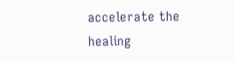accelerate the healing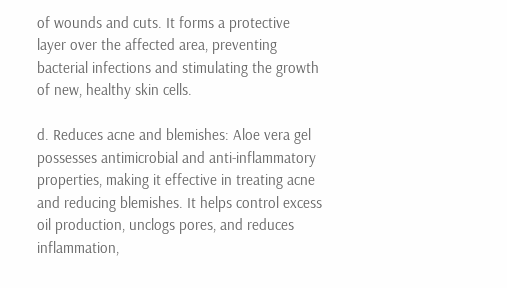of wounds and cuts. It forms a protective layer over the affected area, preventing bacterial infections and stimulating the growth of new, healthy skin cells.

d. Reduces acne and blemishes: Aloe vera gel possesses antimicrobial and anti-inflammatory properties, making it effective in treating acne and reducing blemishes. It helps control excess oil production, unclogs pores, and reduces inflammation,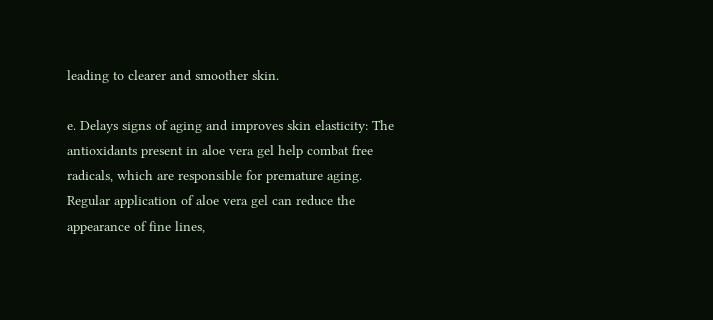leading to clearer and smoother skin.

e. Delays signs of aging and improves skin elasticity: The antioxidants present in aloe vera gel help combat free radicals, which are responsible for premature aging. Regular application of aloe vera gel can reduce the appearance of fine lines,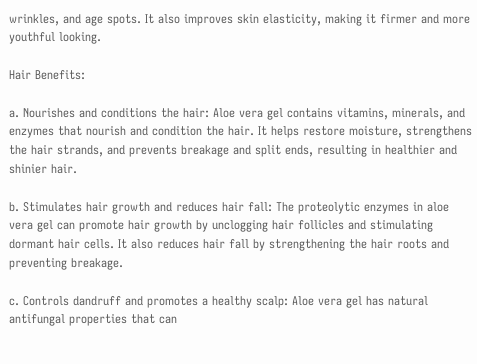wrinkles, and age spots. It also improves skin elasticity, making it firmer and more youthful looking.

Hair Benefits:

a. Nourishes and conditions the hair: Aloe vera gel contains vitamins, minerals, and enzymes that nourish and condition the hair. It helps restore moisture, strengthens the hair strands, and prevents breakage and split ends, resulting in healthier and shinier hair.

b. Stimulates hair growth and reduces hair fall: The proteolytic enzymes in aloe vera gel can promote hair growth by unclogging hair follicles and stimulating dormant hair cells. It also reduces hair fall by strengthening the hair roots and preventing breakage.

c. Controls dandruff and promotes a healthy scalp: Aloe vera gel has natural antifungal properties that can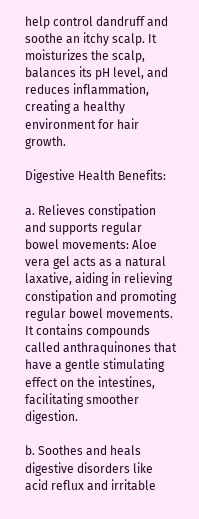help control dandruff and soothe an itchy scalp. It moisturizes the scalp, balances its pH level, and reduces inflammation, creating a healthy environment for hair growth.

Digestive Health Benefits:

a. Relieves constipation and supports regular bowel movements: Aloe vera gel acts as a natural laxative, aiding in relieving constipation and promoting regular bowel movements. It contains compounds called anthraquinones that have a gentle stimulating effect on the intestines, facilitating smoother digestion.

b. Soothes and heals digestive disorders like acid reflux and irritable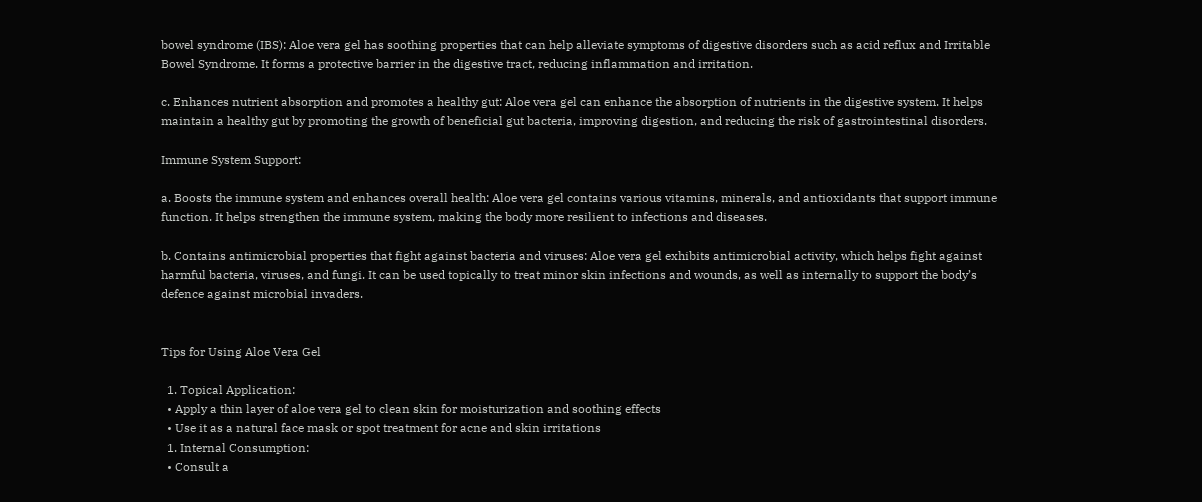bowel syndrome (IBS): Aloe vera gel has soothing properties that can help alleviate symptoms of digestive disorders such as acid reflux and Irritable Bowel Syndrome. It forms a protective barrier in the digestive tract, reducing inflammation and irritation.

c. Enhances nutrient absorption and promotes a healthy gut: Aloe vera gel can enhance the absorption of nutrients in the digestive system. It helps maintain a healthy gut by promoting the growth of beneficial gut bacteria, improving digestion, and reducing the risk of gastrointestinal disorders.

Immune System Support:

a. Boosts the immune system and enhances overall health: Aloe vera gel contains various vitamins, minerals, and antioxidants that support immune function. It helps strengthen the immune system, making the body more resilient to infections and diseases.

b. Contains antimicrobial properties that fight against bacteria and viruses: Aloe vera gel exhibits antimicrobial activity, which helps fight against harmful bacteria, viruses, and fungi. It can be used topically to treat minor skin infections and wounds, as well as internally to support the body’s defence against microbial invaders.


Tips for Using Aloe Vera Gel

  1. Topical Application:
  • Apply a thin layer of aloe vera gel to clean skin for moisturization and soothing effects
  • Use it as a natural face mask or spot treatment for acne and skin irritations
  1. Internal Consumption:
  • Consult a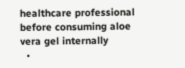healthcare professional before consuming aloe vera gel internally
  •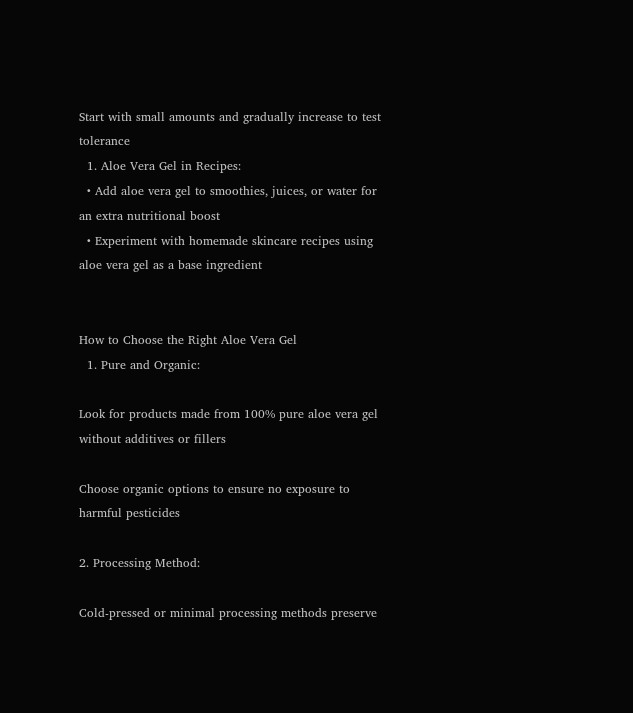Start with small amounts and gradually increase to test tolerance
  1. Aloe Vera Gel in Recipes:
  • Add aloe vera gel to smoothies, juices, or water for an extra nutritional boost
  • Experiment with homemade skincare recipes using aloe vera gel as a base ingredient


How to Choose the Right Aloe Vera Gel
  1. Pure and Organic:

Look for products made from 100% pure aloe vera gel without additives or fillers

Choose organic options to ensure no exposure to harmful pesticides

2. Processing Method:

Cold-pressed or minimal processing methods preserve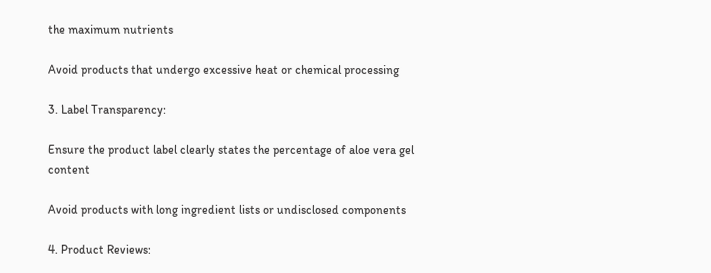the maximum nutrients

Avoid products that undergo excessive heat or chemical processing

3. Label Transparency:

Ensure the product label clearly states the percentage of aloe vera gel content

Avoid products with long ingredient lists or undisclosed components

4. Product Reviews: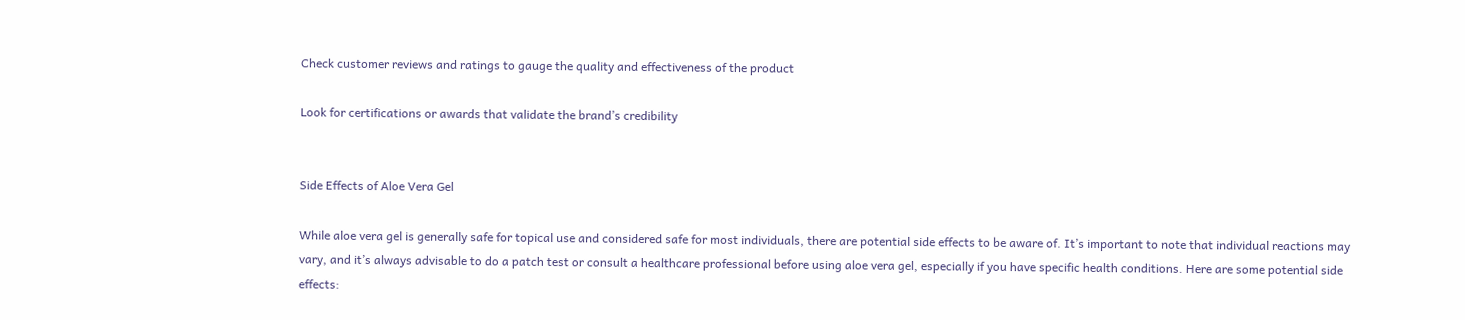Check customer reviews and ratings to gauge the quality and effectiveness of the product

Look for certifications or awards that validate the brand’s credibility


Side Effects of Aloe Vera Gel

While aloe vera gel is generally safe for topical use and considered safe for most individuals, there are potential side effects to be aware of. It’s important to note that individual reactions may vary, and it’s always advisable to do a patch test or consult a healthcare professional before using aloe vera gel, especially if you have specific health conditions. Here are some potential side effects: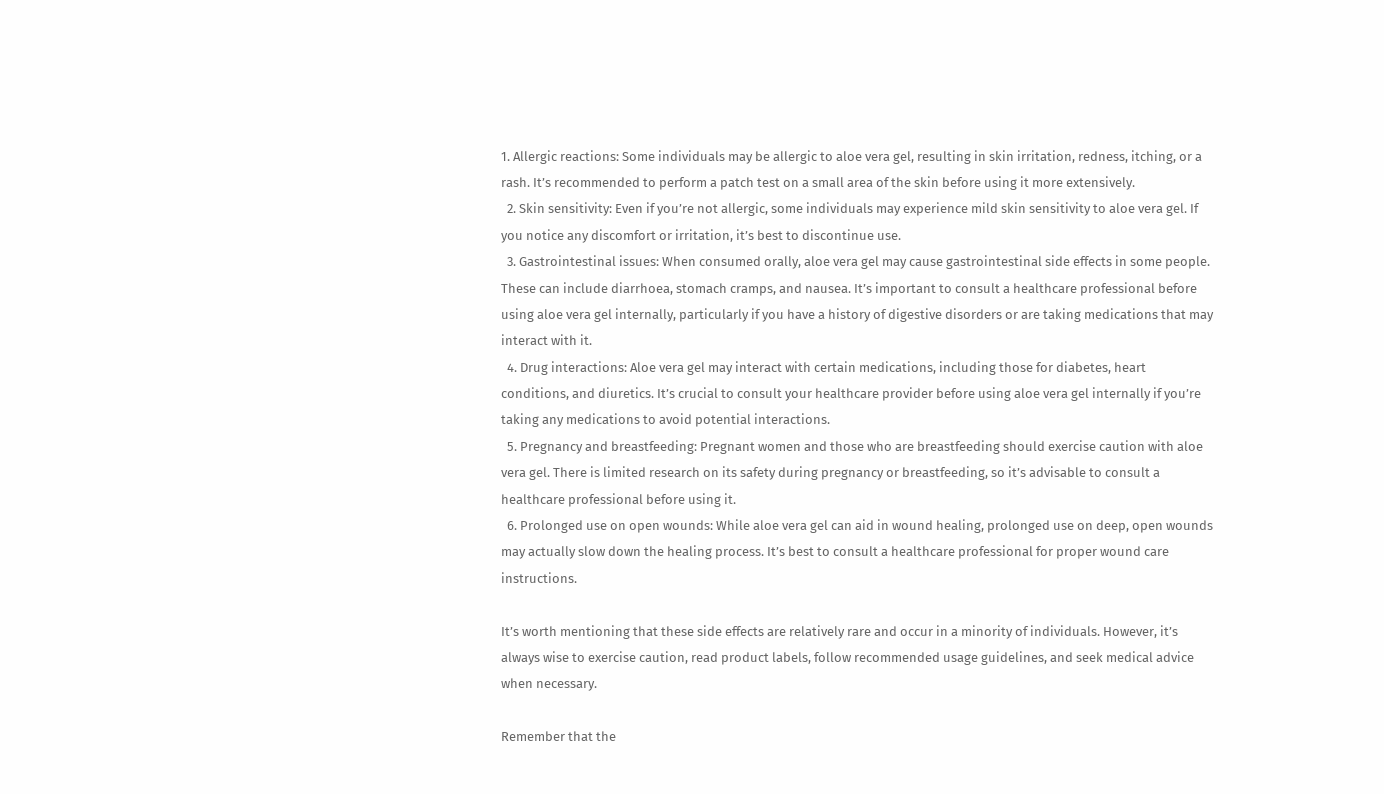1. Allergic reactions: Some individuals may be allergic to aloe vera gel, resulting in skin irritation, redness, itching, or a rash. It’s recommended to perform a patch test on a small area of the skin before using it more extensively.
  2. Skin sensitivity: Even if you’re not allergic, some individuals may experience mild skin sensitivity to aloe vera gel. If you notice any discomfort or irritation, it’s best to discontinue use.
  3. Gastrointestinal issues: When consumed orally, aloe vera gel may cause gastrointestinal side effects in some people. These can include diarrhoea, stomach cramps, and nausea. It’s important to consult a healthcare professional before using aloe vera gel internally, particularly if you have a history of digestive disorders or are taking medications that may interact with it.
  4. Drug interactions: Aloe vera gel may interact with certain medications, including those for diabetes, heart conditions, and diuretics. It’s crucial to consult your healthcare provider before using aloe vera gel internally if you’re taking any medications to avoid potential interactions.
  5. Pregnancy and breastfeeding: Pregnant women and those who are breastfeeding should exercise caution with aloe vera gel. There is limited research on its safety during pregnancy or breastfeeding, so it’s advisable to consult a healthcare professional before using it.
  6. Prolonged use on open wounds: While aloe vera gel can aid in wound healing, prolonged use on deep, open wounds may actually slow down the healing process. It’s best to consult a healthcare professional for proper wound care instructions.

It’s worth mentioning that these side effects are relatively rare and occur in a minority of individuals. However, it’s always wise to exercise caution, read product labels, follow recommended usage guidelines, and seek medical advice when necessary.

Remember that the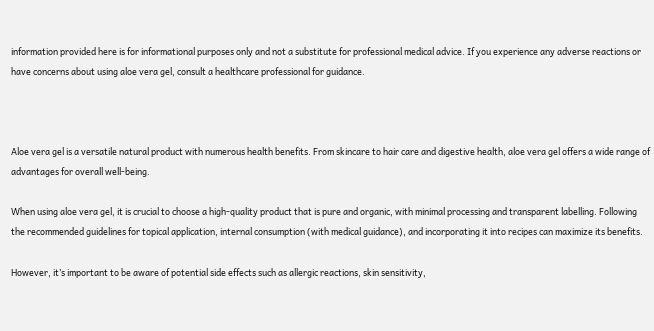information provided here is for informational purposes only and not a substitute for professional medical advice. If you experience any adverse reactions or have concerns about using aloe vera gel, consult a healthcare professional for guidance.



Aloe vera gel is a versatile natural product with numerous health benefits. From skincare to hair care and digestive health, aloe vera gel offers a wide range of advantages for overall well-being.

When using aloe vera gel, it is crucial to choose a high-quality product that is pure and organic, with minimal processing and transparent labelling. Following the recommended guidelines for topical application, internal consumption (with medical guidance), and incorporating it into recipes can maximize its benefits.

However, it’s important to be aware of potential side effects such as allergic reactions, skin sensitivity,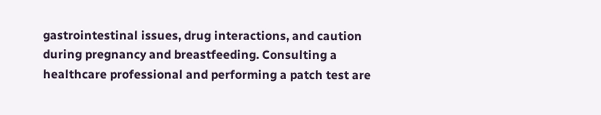gastrointestinal issues, drug interactions, and caution during pregnancy and breastfeeding. Consulting a healthcare professional and performing a patch test are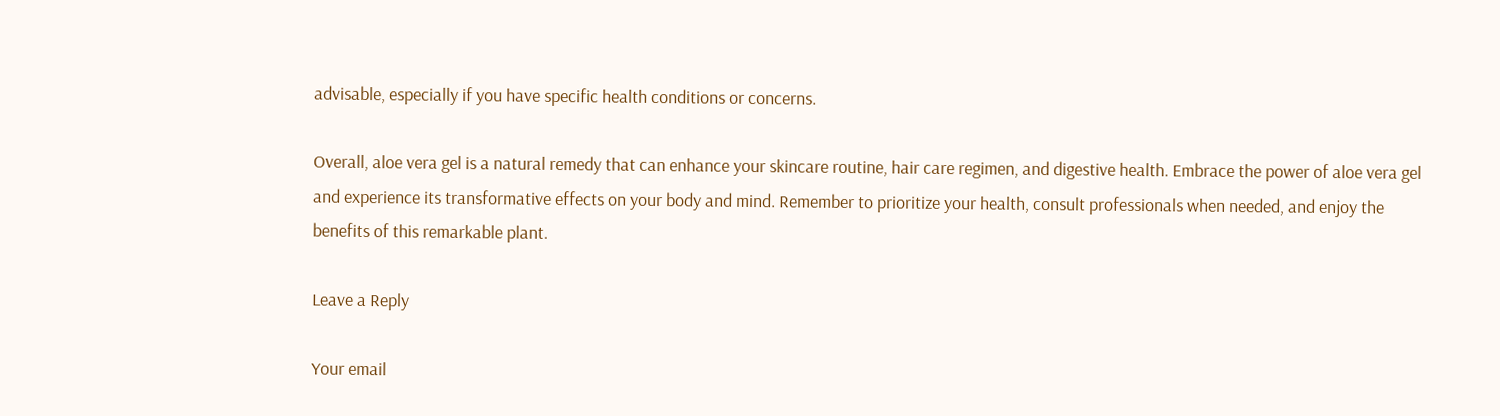advisable, especially if you have specific health conditions or concerns.

Overall, aloe vera gel is a natural remedy that can enhance your skincare routine, hair care regimen, and digestive health. Embrace the power of aloe vera gel and experience its transformative effects on your body and mind. Remember to prioritize your health, consult professionals when needed, and enjoy the benefits of this remarkable plant.

Leave a Reply

Your email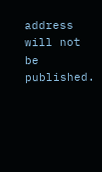address will not be published.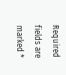Required fields are marked *